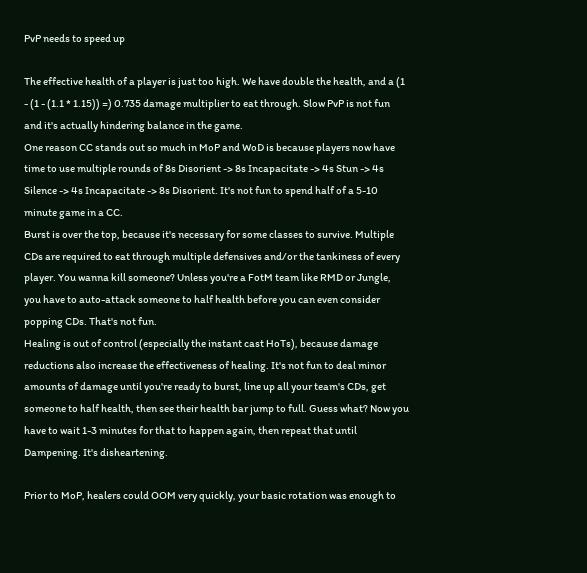PvP needs to speed up

The effective health of a player is just too high. We have double the health, and a (1 - (1 - (1.1 * 1.15)) =) 0.735 damage multiplier to eat through. Slow PvP is not fun and it's actually hindering balance in the game.
One reason CC stands out so much in MoP and WoD is because players now have time to use multiple rounds of 8s Disorient -> 8s Incapacitate -> 4s Stun -> 4s Silence -> 4s Incapacitate -> 8s Disorient. It's not fun to spend half of a 5-10 minute game in a CC.
Burst is over the top, because it's necessary for some classes to survive. Multiple CDs are required to eat through multiple defensives and/or the tankiness of every player. You wanna kill someone? Unless you're a FotM team like RMD or Jungle, you have to auto-attack someone to half health before you can even consider popping CDs. That's not fun.
Healing is out of control (especially the instant cast HoTs), because damage reductions also increase the effectiveness of healing. It's not fun to deal minor amounts of damage until you're ready to burst, line up all your team's CDs, get someone to half health, then see their health bar jump to full. Guess what? Now you have to wait 1-3 minutes for that to happen again, then repeat that until Dampening. It's disheartening.

Prior to MoP, healers could OOM very quickly, your basic rotation was enough to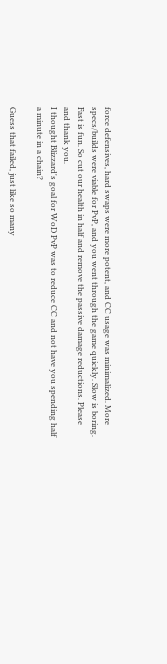force defensives, hard swaps were more potent, and CC usage was minimalized. More specs/builds were viable for PvP, and you went through the game quickly. Slow is boring. Fast is fun. So cut our health in half and remove the passive damage reductions. Please and thank you.
I thought Blizzard's goal for WoD PvP was to reduce CC and not have you spending half a minute in a chain?

Guess that failed, just like so many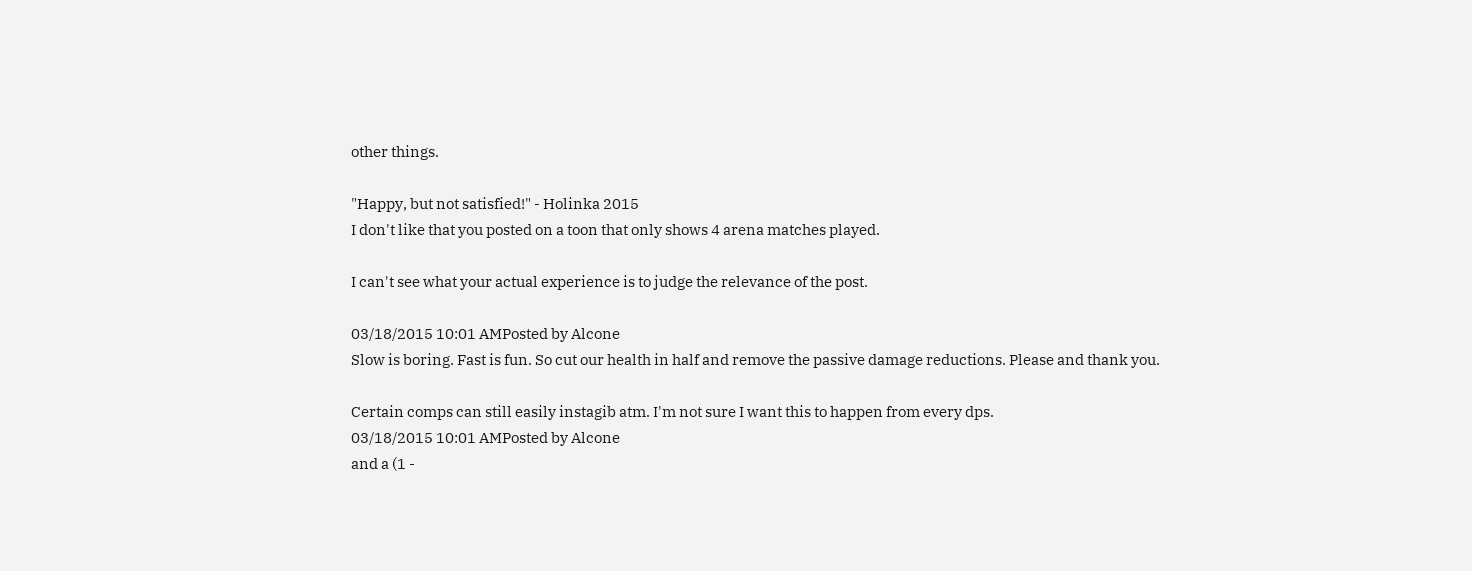other things.

"Happy, but not satisfied!" - Holinka 2015
I don't like that you posted on a toon that only shows 4 arena matches played.

I can't see what your actual experience is to judge the relevance of the post.

03/18/2015 10:01 AMPosted by Alcone
Slow is boring. Fast is fun. So cut our health in half and remove the passive damage reductions. Please and thank you.

Certain comps can still easily instagib atm. I'm not sure I want this to happen from every dps.
03/18/2015 10:01 AMPosted by Alcone
and a (1 -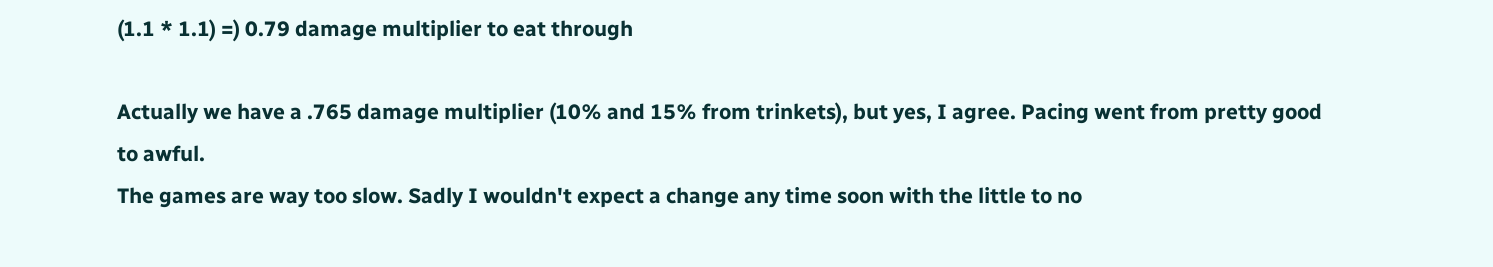(1.1 * 1.1) =) 0.79 damage multiplier to eat through

Actually we have a .765 damage multiplier (10% and 15% from trinkets), but yes, I agree. Pacing went from pretty good to awful.
The games are way too slow. Sadly I wouldn't expect a change any time soon with the little to no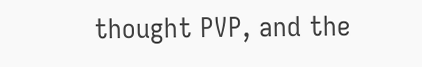thought PVP, and the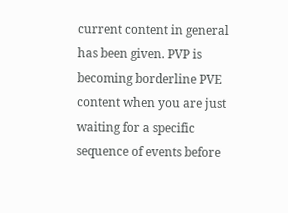current content in general has been given. PVP is becoming borderline PVE content when you are just waiting for a specific sequence of events before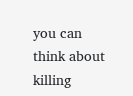you can think about killing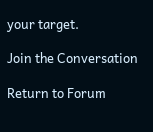your target.

Join the Conversation

Return to Forum